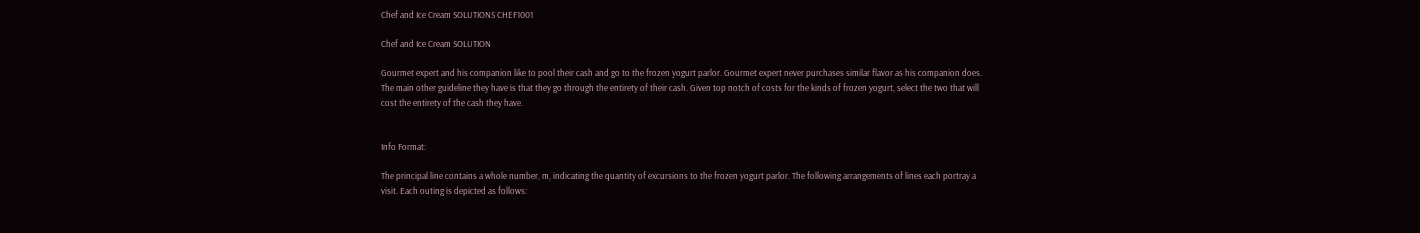Chef and Ice Cream SOLUTIONS CHEF1001

Chef and Ice Cream SOLUTION

Gourmet expert and his companion like to pool their cash and go to the frozen yogurt parlor. Gourmet expert never purchases similar flavor as his companion does. The main other guideline they have is that they go through the entirety of their cash. Given top notch of costs for the kinds of frozen yogurt, select the two that will cost the entirety of the cash they have.


Info Format:

The principal line contains a whole number, m, indicating the quantity of excursions to the frozen yogurt parlor. The following arrangements of lines each portray a visit. Each outing is depicted as follows: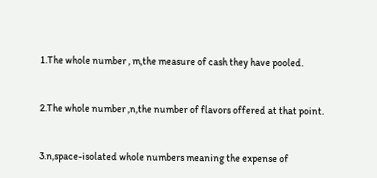1.The whole number , m,the measure of cash they have pooled.


2.The whole number ,n,the number of flavors offered at that point.


3.n,space-isolated whole numbers meaning the expense of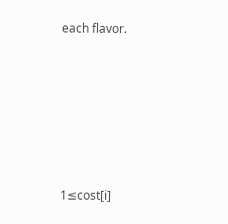each flavor.










1≤cost[i]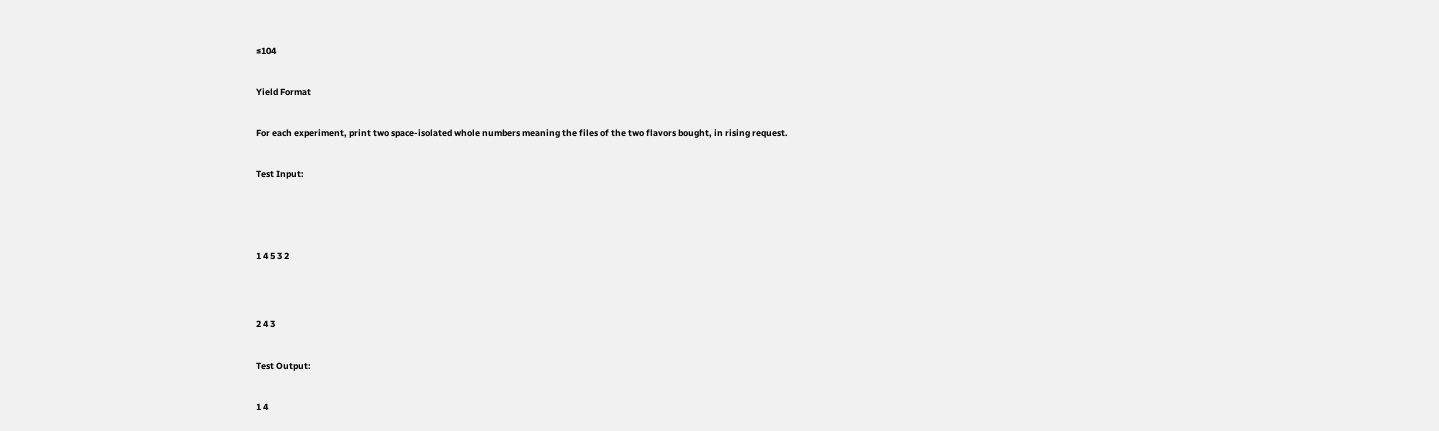≤104


Yield Format


For each experiment, print two space-isolated whole numbers meaning the files of the two flavors bought, in rising request.


Test Input:





1 4 5 3 2




2 4 3


Test Output:


1 4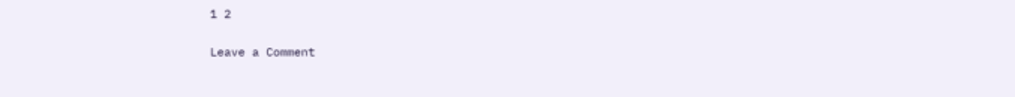1 2

Leave a Comment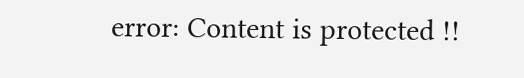error: Content is protected !!